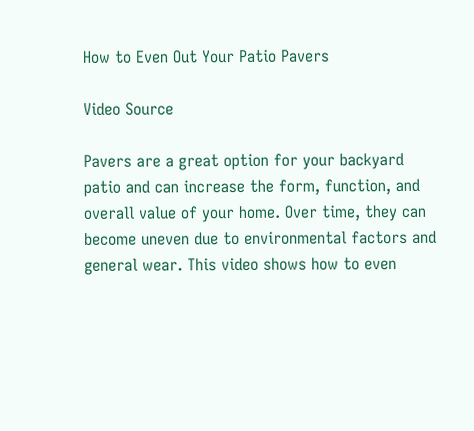How to Even Out Your Patio Pavers

Video Source

Pavers are a great option for your backyard patio and can increase the form, function, and overall value of your home. Over time, they can become uneven due to environmental factors and general wear. This video shows how to even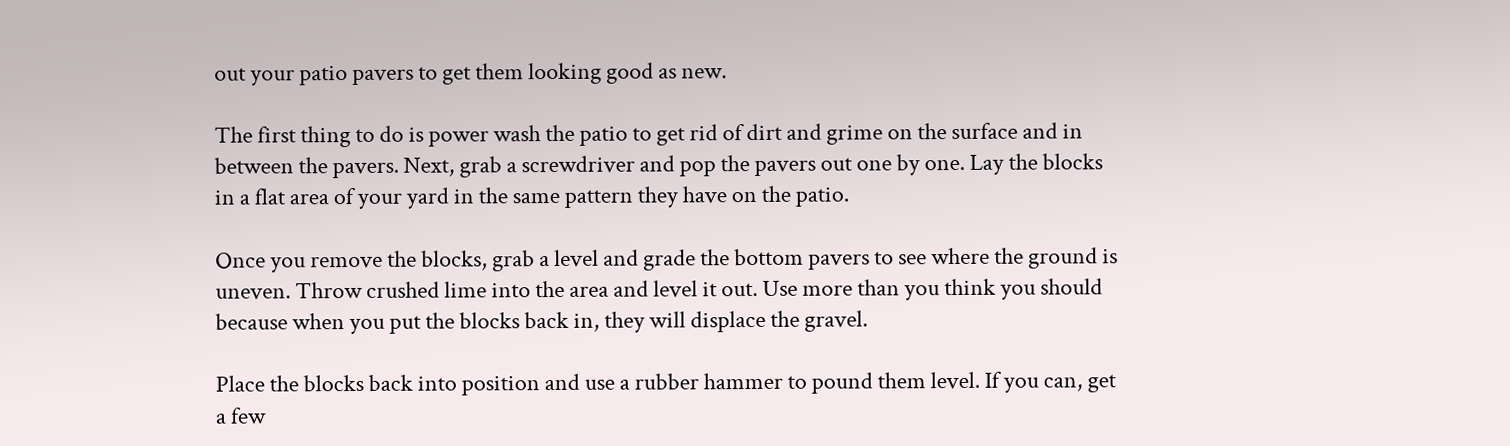out your patio pavers to get them looking good as new.

The first thing to do is power wash the patio to get rid of dirt and grime on the surface and in between the pavers. Next, grab a screwdriver and pop the pavers out one by one. Lay the blocks in a flat area of your yard in the same pattern they have on the patio.

Once you remove the blocks, grab a level and grade the bottom pavers to see where the ground is uneven. Throw crushed lime into the area and level it out. Use more than you think you should because when you put the blocks back in, they will displace the gravel.

Place the blocks back into position and use a rubber hammer to pound them level. If you can, get a few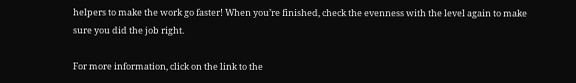helpers to make the work go faster! When you’re finished, check the evenness with the level again to make sure you did the job right.

For more information, click on the link to the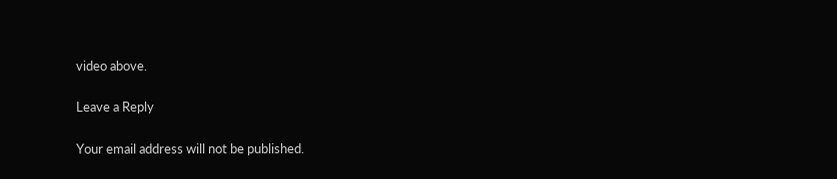video above.

Leave a Reply

Your email address will not be published.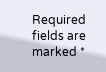Required fields are marked *